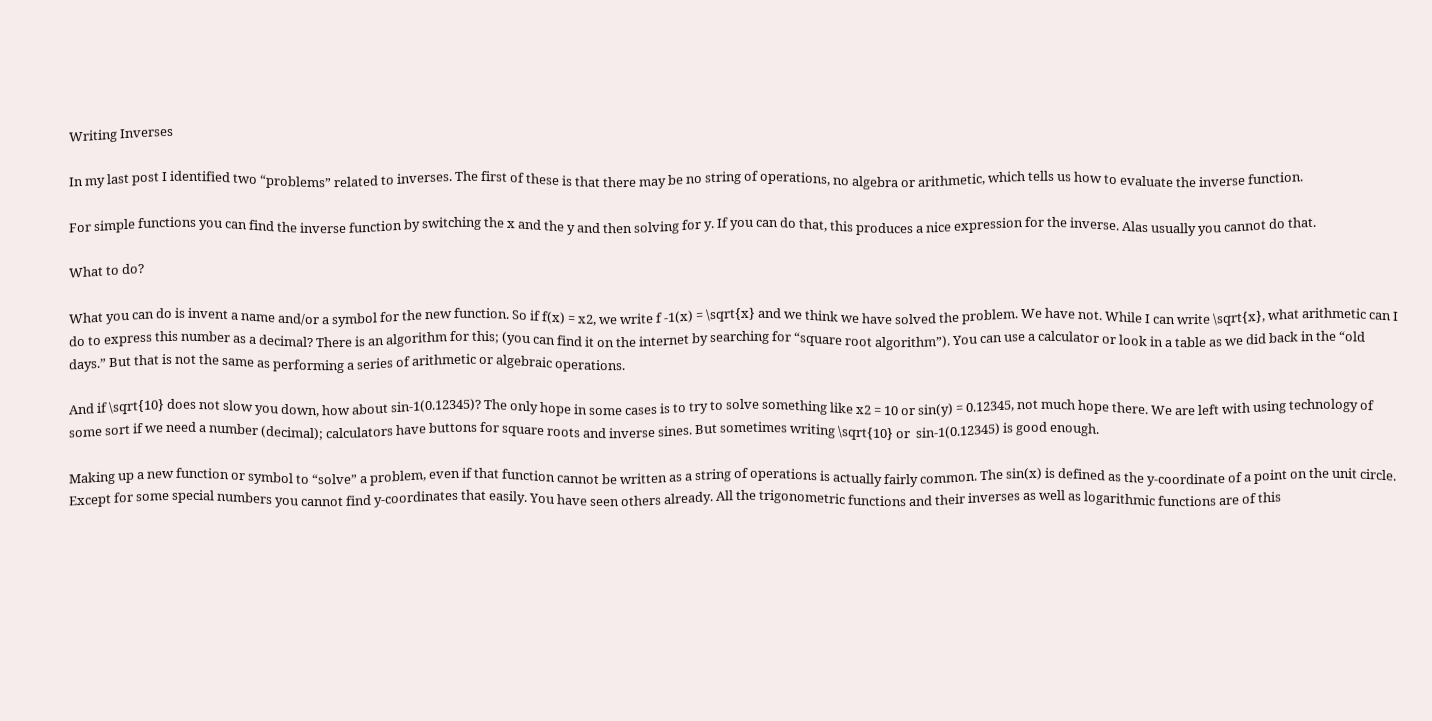Writing Inverses

In my last post I identified two “problems” related to inverses. The first of these is that there may be no string of operations, no algebra or arithmetic, which tells us how to evaluate the inverse function.

For simple functions you can find the inverse function by switching the x and the y and then solving for y. If you can do that, this produces a nice expression for the inverse. Alas usually you cannot do that.

What to do?

What you can do is invent a name and/or a symbol for the new function. So if f(x) = x2, we write f -1(x) = \sqrt{x} and we think we have solved the problem. We have not. While I can write \sqrt{x}, what arithmetic can I do to express this number as a decimal? There is an algorithm for this; (you can find it on the internet by searching for “square root algorithm”). You can use a calculator or look in a table as we did back in the “old days.” But that is not the same as performing a series of arithmetic or algebraic operations.

And if \sqrt{10} does not slow you down, how about sin-1(0.12345)? The only hope in some cases is to try to solve something like x2 = 10 or sin(y) = 0.12345, not much hope there. We are left with using technology of some sort if we need a number (decimal); calculators have buttons for square roots and inverse sines. But sometimes writing \sqrt{10} or  sin-1(0.12345) is good enough.

Making up a new function or symbol to “solve” a problem, even if that function cannot be written as a string of operations is actually fairly common. The sin(x) is defined as the y-coordinate of a point on the unit circle. Except for some special numbers you cannot find y-coordinates that easily. You have seen others already. All the trigonometric functions and their inverses as well as logarithmic functions are of this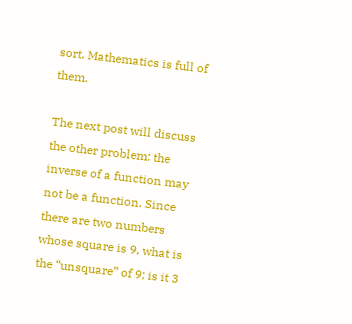sort. Mathematics is full of them.

The next post will discuss the other problem: the inverse of a function may not be a function. Since there are two numbers whose square is 9, what is the “unsquare” of 9; is it 3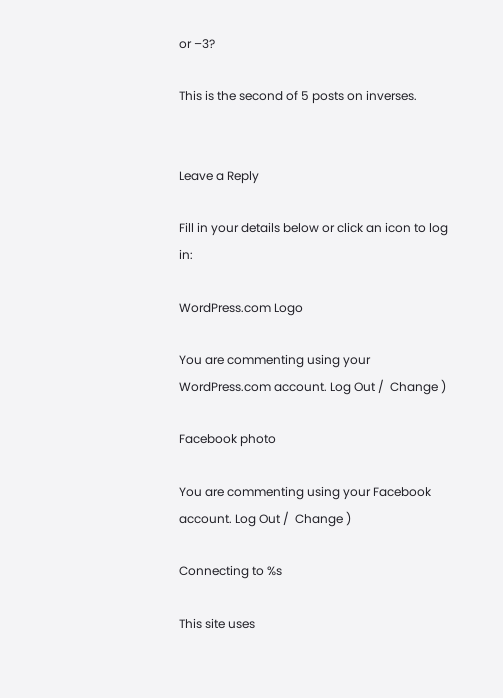or –3?

This is the second of 5 posts on inverses.


Leave a Reply

Fill in your details below or click an icon to log in:

WordPress.com Logo

You are commenting using your WordPress.com account. Log Out /  Change )

Facebook photo

You are commenting using your Facebook account. Log Out /  Change )

Connecting to %s

This site uses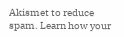Akismet to reduce spam. Learn how your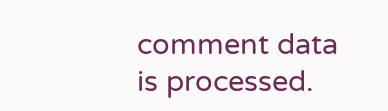comment data is processed.